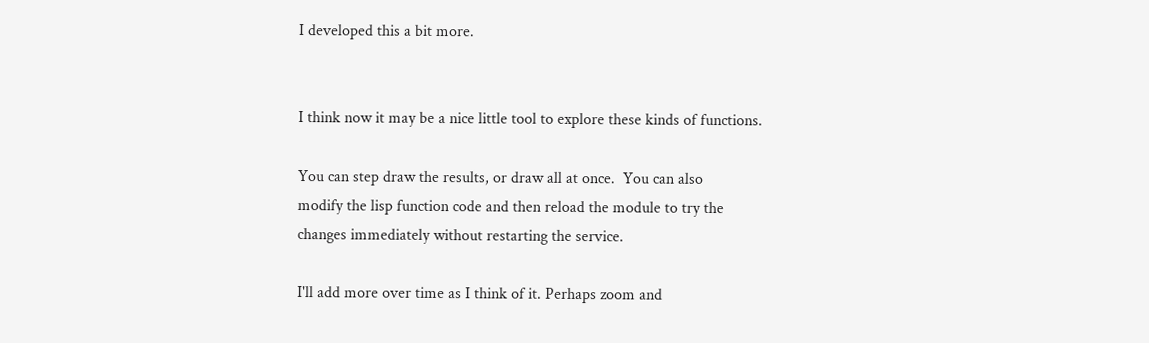I developed this a bit more.


I think now it may be a nice little tool to explore these kinds of functions.

You can step draw the results, or draw all at once.  You can also
modify the lisp function code and then reload the module to try the
changes immediately without restarting the service.

I'll add more over time as I think of it. Perhaps zoom and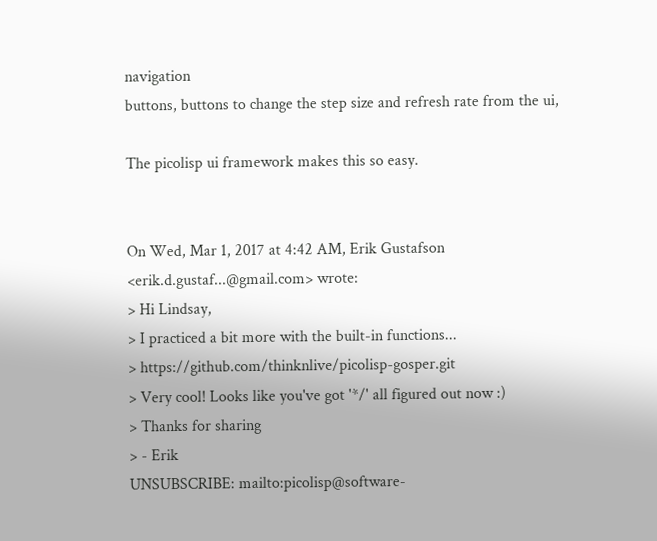navigation
buttons, buttons to change the step size and refresh rate from the ui,

The picolisp ui framework makes this so easy.


On Wed, Mar 1, 2017 at 4:42 AM, Erik Gustafson
<erik.d.gustaf...@gmail.com> wrote:
> Hi Lindsay,
> I practiced a bit more with the built-in functions...
> https://github.com/thinknlive/picolisp-gosper.git
> Very cool! Looks like you've got '*/' all figured out now :)
> Thanks for sharing
> - Erik
UNSUBSCRIBE: mailto:picolisp@software-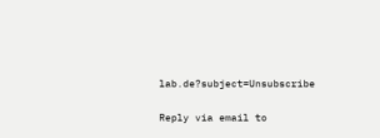lab.de?subject=Unsubscribe

Reply via email to